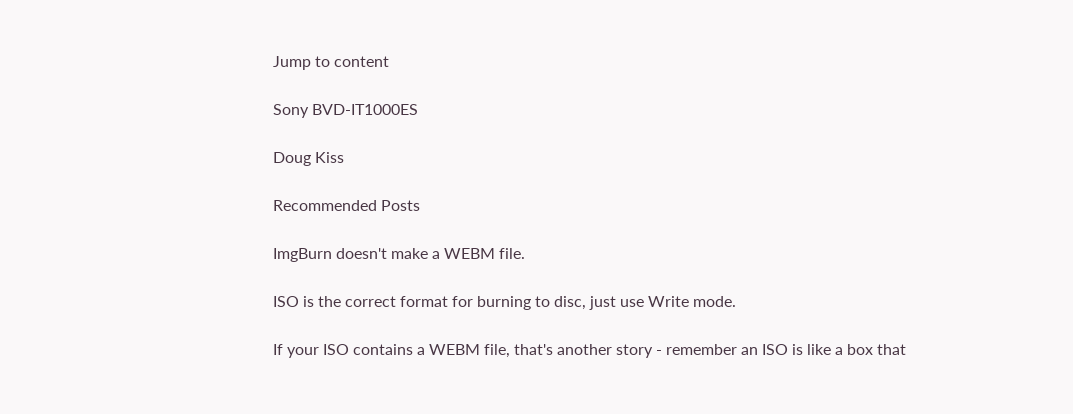Jump to content

Sony BVD-IT1000ES

Doug Kiss

Recommended Posts

ImgBurn doesn't make a WEBM file.

ISO is the correct format for burning to disc, just use Write mode.

If your ISO contains a WEBM file, that's another story - remember an ISO is like a box that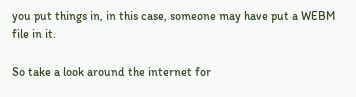you put things in, in this case, someone may have put a WEBM file in it.

So take a look around the internet for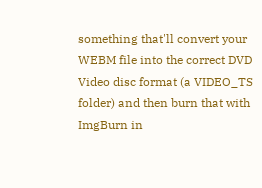something that'll convert your WEBM file into the correct DVD Video disc format (a VIDEO_TS folder) and then burn that with ImgBurn in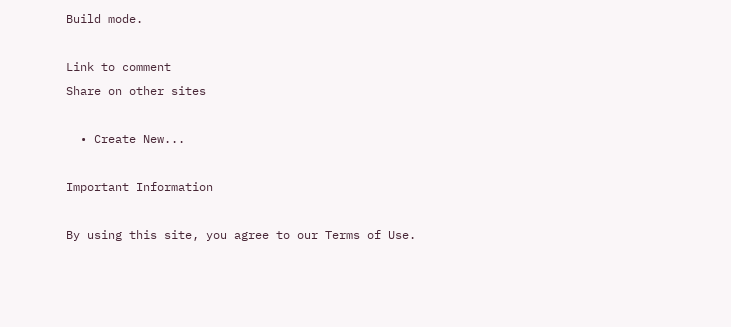Build mode.

Link to comment
Share on other sites

  • Create New...

Important Information

By using this site, you agree to our Terms of Use.